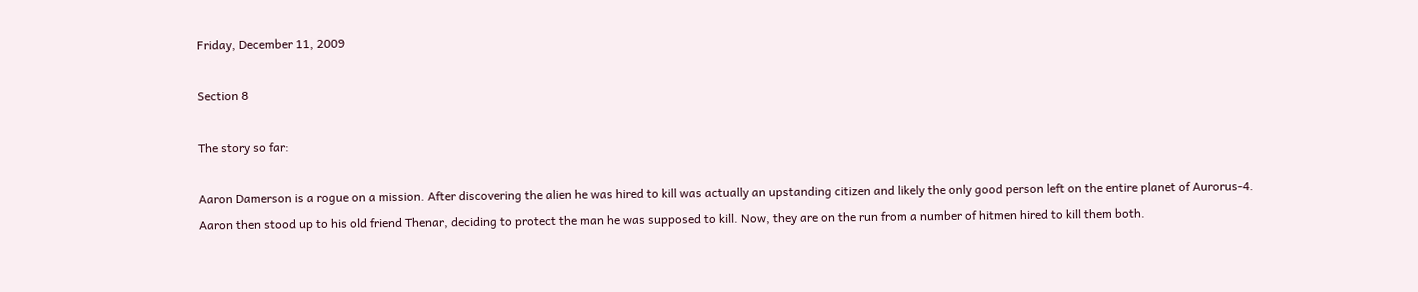Friday, December 11, 2009

Section 8

The story so far:

Aaron Damerson is a rogue on a mission. After discovering the alien he was hired to kill was actually an upstanding citizen and likely the only good person left on the entire planet of Aurorus-4. Aaron then stood up to his old friend Thenar, deciding to protect the man he was supposed to kill. Now, they are on the run from a number of hitmen hired to kill them both.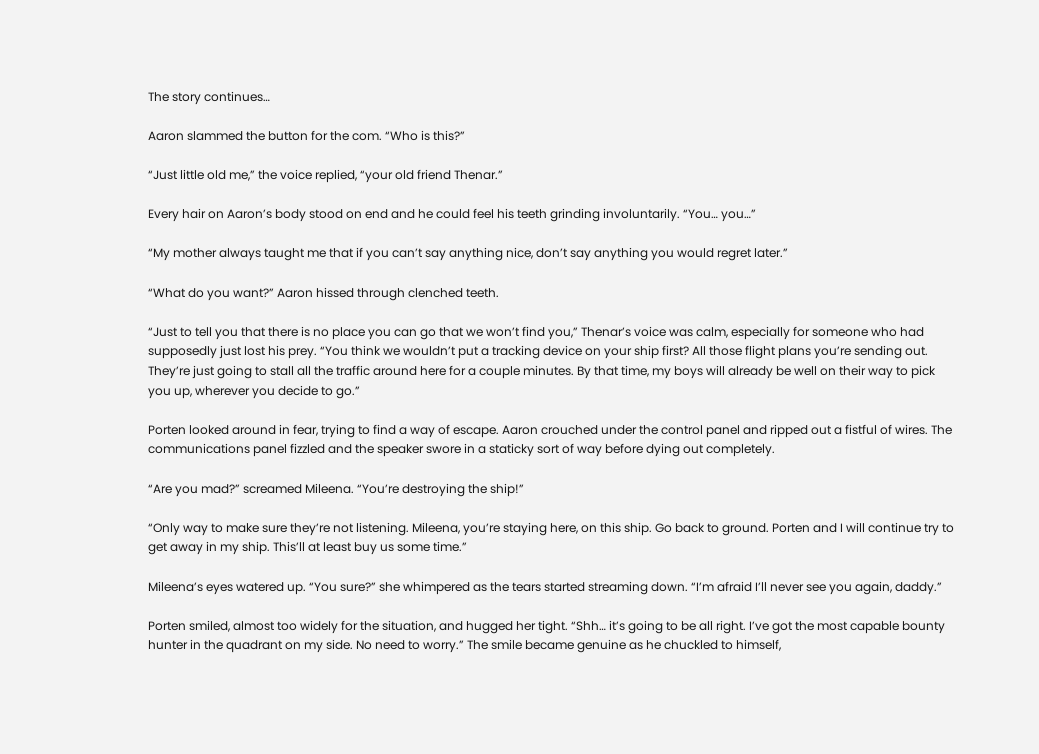The story continues…

Aaron slammed the button for the com. “Who is this?”

“Just little old me,” the voice replied, “your old friend Thenar.”

Every hair on Aaron’s body stood on end and he could feel his teeth grinding involuntarily. “You… you…”

“My mother always taught me that if you can’t say anything nice, don’t say anything you would regret later.”

“What do you want?” Aaron hissed through clenched teeth.

“Just to tell you that there is no place you can go that we won’t find you,” Thenar’s voice was calm, especially for someone who had supposedly just lost his prey. “You think we wouldn’t put a tracking device on your ship first? All those flight plans you’re sending out. They’re just going to stall all the traffic around here for a couple minutes. By that time, my boys will already be well on their way to pick you up, wherever you decide to go.”

Porten looked around in fear, trying to find a way of escape. Aaron crouched under the control panel and ripped out a fistful of wires. The communications panel fizzled and the speaker swore in a staticky sort of way before dying out completely.

“Are you mad?” screamed Mileena. “You’re destroying the ship!”

“Only way to make sure they’re not listening. Mileena, you’re staying here, on this ship. Go back to ground. Porten and I will continue try to get away in my ship. This’ll at least buy us some time.”

Mileena’s eyes watered up. “You sure?” she whimpered as the tears started streaming down. “I’m afraid I’ll never see you again, daddy.”

Porten smiled, almost too widely for the situation, and hugged her tight. “Shh… it’s going to be all right. I’ve got the most capable bounty hunter in the quadrant on my side. No need to worry.” The smile became genuine as he chuckled to himself,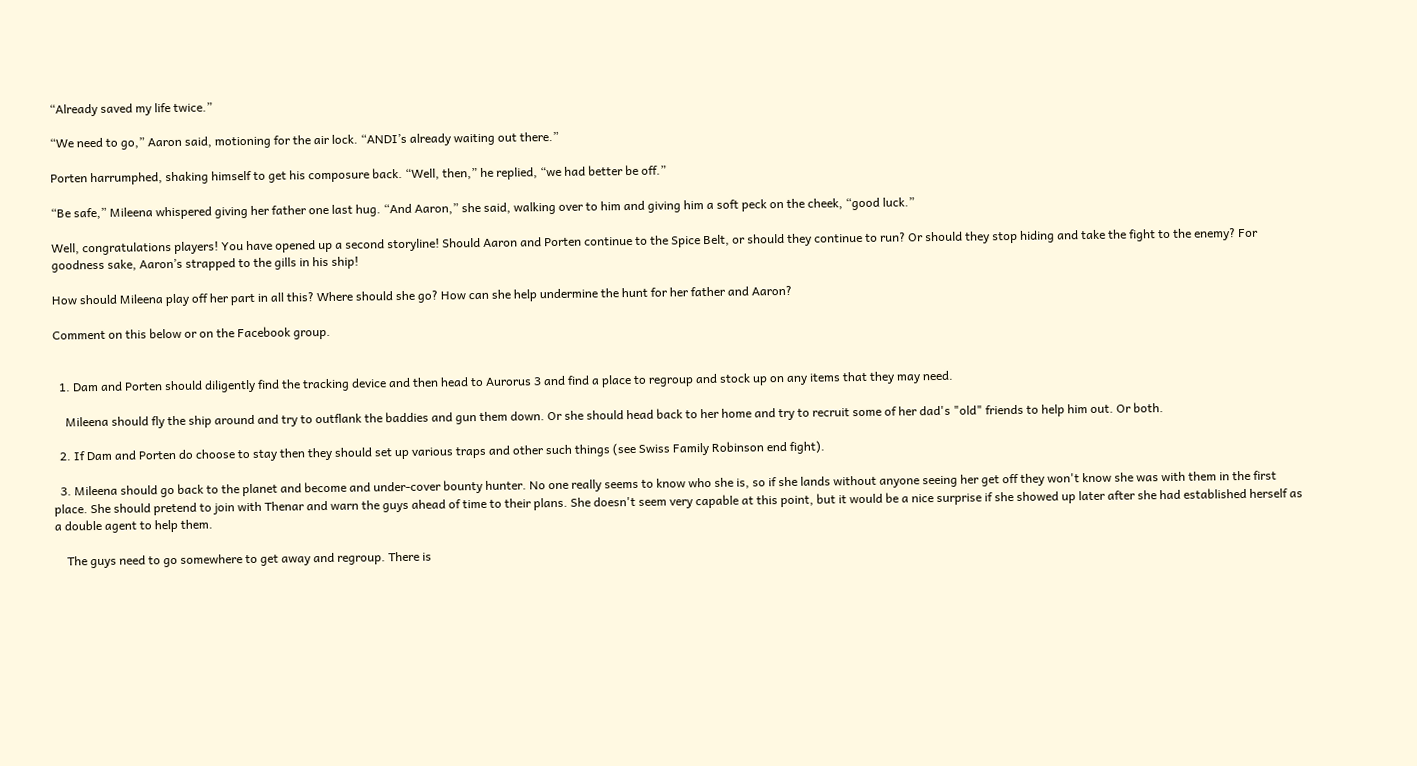“Already saved my life twice.”

“We need to go,” Aaron said, motioning for the air lock. “ANDI’s already waiting out there.”

Porten harrumphed, shaking himself to get his composure back. “Well, then,” he replied, “we had better be off.”

“Be safe,” Mileena whispered giving her father one last hug. “And Aaron,” she said, walking over to him and giving him a soft peck on the cheek, “good luck.”

Well, congratulations players! You have opened up a second storyline! Should Aaron and Porten continue to the Spice Belt, or should they continue to run? Or should they stop hiding and take the fight to the enemy? For goodness sake, Aaron’s strapped to the gills in his ship!

How should Mileena play off her part in all this? Where should she go? How can she help undermine the hunt for her father and Aaron?

Comment on this below or on the Facebook group.


  1. Dam and Porten should diligently find the tracking device and then head to Aurorus 3 and find a place to regroup and stock up on any items that they may need.

    Mileena should fly the ship around and try to outflank the baddies and gun them down. Or she should head back to her home and try to recruit some of her dad's "old" friends to help him out. Or both.

  2. If Dam and Porten do choose to stay then they should set up various traps and other such things (see Swiss Family Robinson end fight).

  3. Mileena should go back to the planet and become and under-cover bounty hunter. No one really seems to know who she is, so if she lands without anyone seeing her get off they won't know she was with them in the first place. She should pretend to join with Thenar and warn the guys ahead of time to their plans. She doesn't seem very capable at this point, but it would be a nice surprise if she showed up later after she had established herself as a double agent to help them.

    The guys need to go somewhere to get away and regroup. There is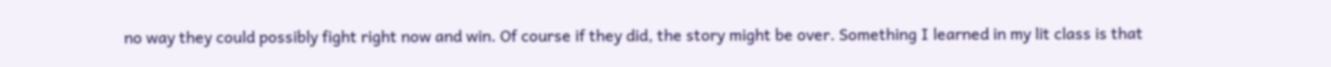no way they could possibly fight right now and win. Of course if they did, the story might be over. Something I learned in my lit class is that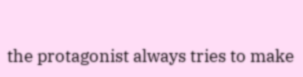the protagonist always tries to make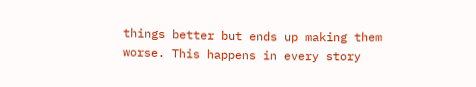things better but ends up making them worse. This happens in every story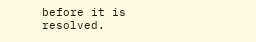before it is resolved.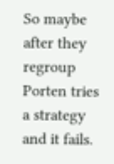So maybe after they regroup Porten tries a strategy and it fails.